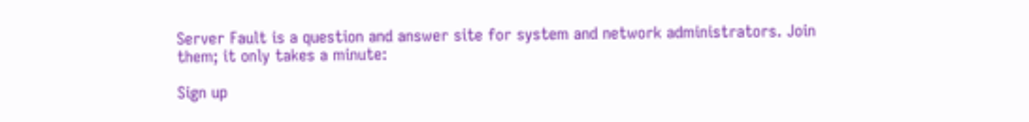Server Fault is a question and answer site for system and network administrators. Join them; it only takes a minute:

Sign up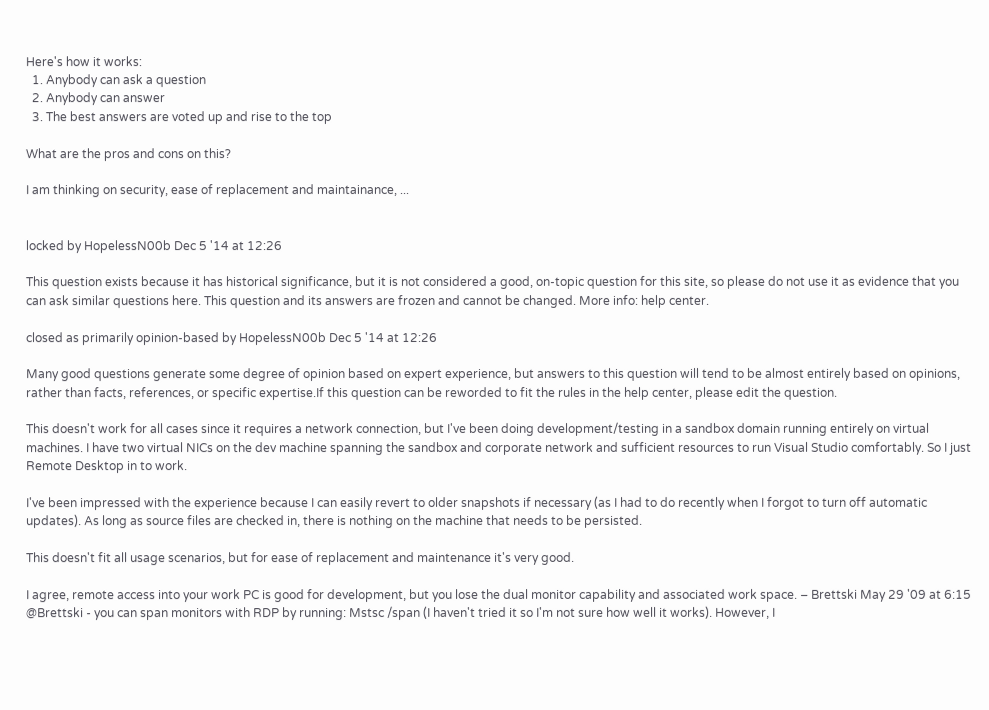Here's how it works:
  1. Anybody can ask a question
  2. Anybody can answer
  3. The best answers are voted up and rise to the top

What are the pros and cons on this?

I am thinking on security, ease of replacement and maintainance, ...


locked by HopelessN00b Dec 5 '14 at 12:26

This question exists because it has historical significance, but it is not considered a good, on-topic question for this site, so please do not use it as evidence that you can ask similar questions here. This question and its answers are frozen and cannot be changed. More info: help center.

closed as primarily opinion-based by HopelessN00b Dec 5 '14 at 12:26

Many good questions generate some degree of opinion based on expert experience, but answers to this question will tend to be almost entirely based on opinions, rather than facts, references, or specific expertise.If this question can be reworded to fit the rules in the help center, please edit the question.

This doesn't work for all cases since it requires a network connection, but I've been doing development/testing in a sandbox domain running entirely on virtual machines. I have two virtual NICs on the dev machine spanning the sandbox and corporate network and sufficient resources to run Visual Studio comfortably. So I just Remote Desktop in to work.

I've been impressed with the experience because I can easily revert to older snapshots if necessary (as I had to do recently when I forgot to turn off automatic updates). As long as source files are checked in, there is nothing on the machine that needs to be persisted.

This doesn't fit all usage scenarios, but for ease of replacement and maintenance it's very good.

I agree, remote access into your work PC is good for development, but you lose the dual monitor capability and associated work space. – Brettski May 29 '09 at 6:15
@Brettski - you can span monitors with RDP by running: Mstsc /span (I haven't tried it so I'm not sure how well it works). However, I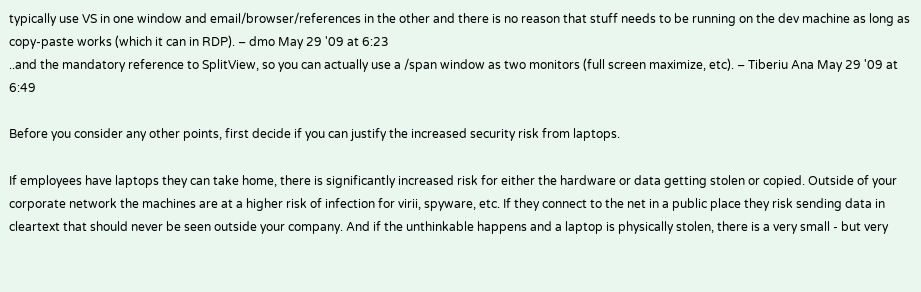typically use VS in one window and email/browser/references in the other and there is no reason that stuff needs to be running on the dev machine as long as copy-paste works (which it can in RDP). – dmo May 29 '09 at 6:23
..and the mandatory reference to SplitView, so you can actually use a /span window as two monitors (full screen maximize, etc). – Tiberiu Ana May 29 '09 at 6:49

Before you consider any other points, first decide if you can justify the increased security risk from laptops.

If employees have laptops they can take home, there is significantly increased risk for either the hardware or data getting stolen or copied. Outside of your corporate network the machines are at a higher risk of infection for virii, spyware, etc. If they connect to the net in a public place they risk sending data in cleartext that should never be seen outside your company. And if the unthinkable happens and a laptop is physically stolen, there is a very small - but very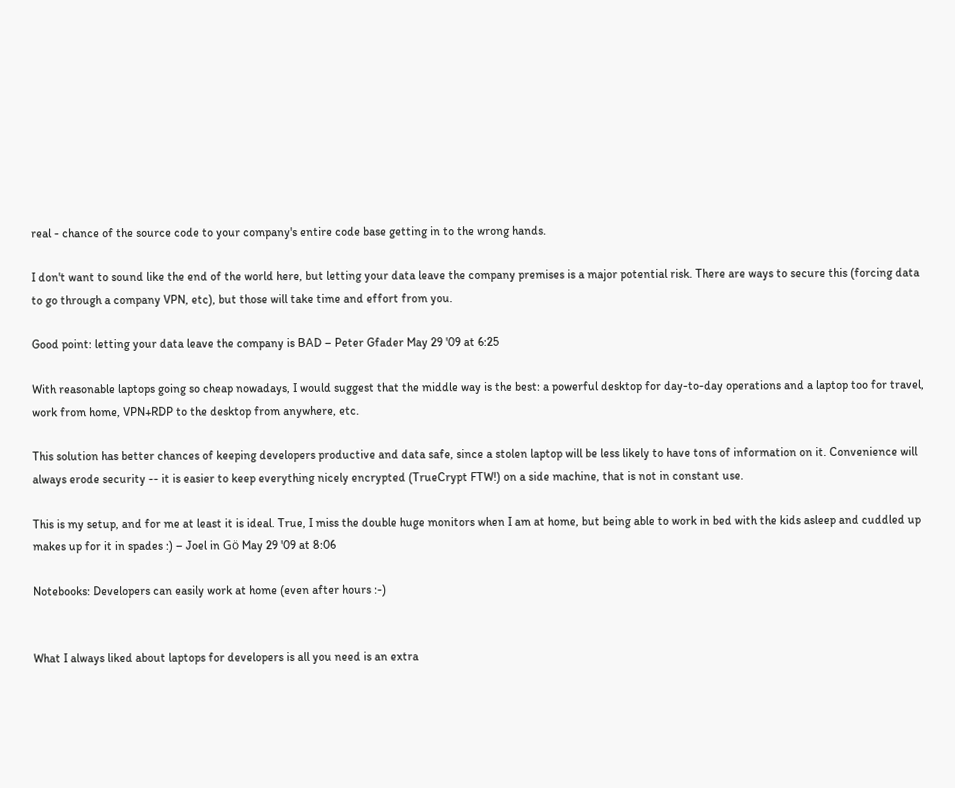real - chance of the source code to your company's entire code base getting in to the wrong hands.

I don't want to sound like the end of the world here, but letting your data leave the company premises is a major potential risk. There are ways to secure this (forcing data to go through a company VPN, etc), but those will take time and effort from you.

Good point: letting your data leave the company is BAD – Peter Gfader May 29 '09 at 6:25

With reasonable laptops going so cheap nowadays, I would suggest that the middle way is the best: a powerful desktop for day-to-day operations and a laptop too for travel, work from home, VPN+RDP to the desktop from anywhere, etc.

This solution has better chances of keeping developers productive and data safe, since a stolen laptop will be less likely to have tons of information on it. Convenience will always erode security -- it is easier to keep everything nicely encrypted (TrueCrypt FTW!) on a side machine, that is not in constant use.

This is my setup, and for me at least it is ideal. True, I miss the double huge monitors when I am at home, but being able to work in bed with the kids asleep and cuddled up makes up for it in spades :) – Joel in Gö May 29 '09 at 8:06

Notebooks: Developers can easily work at home (even after hours :-)


What I always liked about laptops for developers is all you need is an extra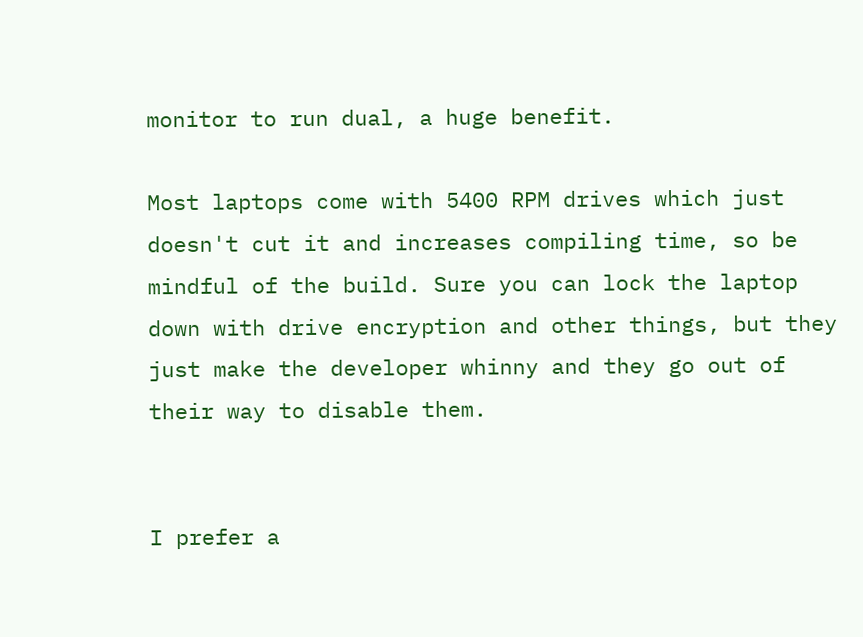monitor to run dual, a huge benefit.

Most laptops come with 5400 RPM drives which just doesn't cut it and increases compiling time, so be mindful of the build. Sure you can lock the laptop down with drive encryption and other things, but they just make the developer whinny and they go out of their way to disable them.


I prefer a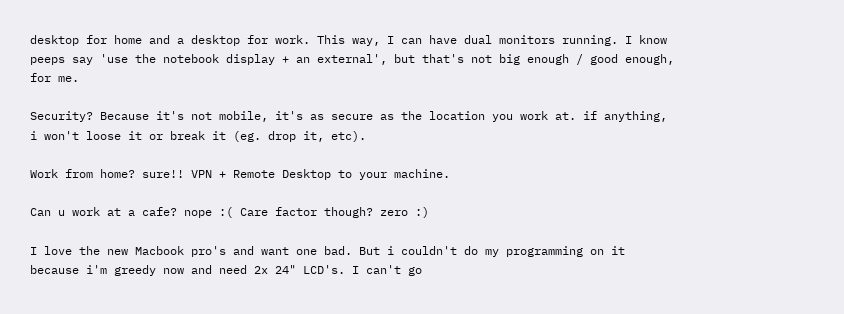desktop for home and a desktop for work. This way, I can have dual monitors running. I know peeps say 'use the notebook display + an external', but that's not big enough / good enough, for me.

Security? Because it's not mobile, it's as secure as the location you work at. if anything, i won't loose it or break it (eg. drop it, etc).

Work from home? sure!! VPN + Remote Desktop to your machine.

Can u work at a cafe? nope :( Care factor though? zero :)

I love the new Macbook pro's and want one bad. But i couldn't do my programming on it because i'm greedy now and need 2x 24" LCD's. I can't go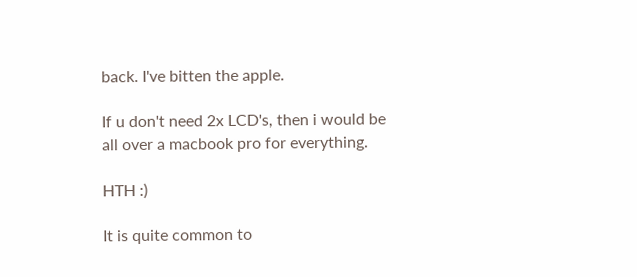back. I've bitten the apple.

If u don't need 2x LCD's, then i would be all over a macbook pro for everything.

HTH :)

It is quite common to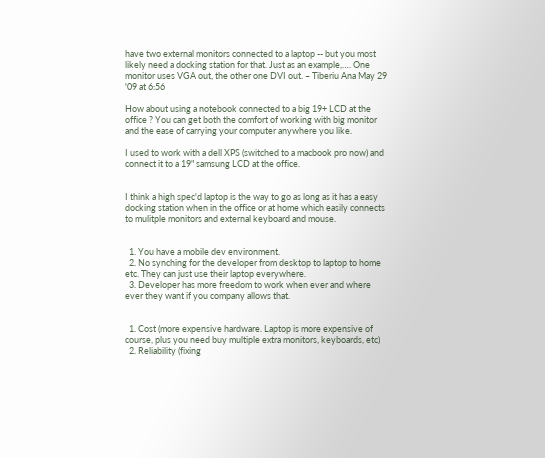have two external monitors connected to a laptop -- but you most likely need a docking station for that. Just as an example,…. One monitor uses VGA out, the other one DVI out. – Tiberiu Ana May 29 '09 at 6:56

How about using a notebook connected to a big 19+ LCD at the office ? You can get both the comfort of working with big monitor and the ease of carrying your computer anywhere you like.

I used to work with a dell XPS (switched to a macbook pro now) and connect it to a 19" samsung LCD at the office.


I think a high spec'd laptop is the way to go as long as it has a easy docking station when in the office or at home which easily connects to mulitple monitors and external keyboard and mouse.


  1. You have a mobile dev environment.
  2. No synching for the developer from desktop to laptop to home etc. They can just use their laptop everywhere.
  3. Developer has more freedom to work when ever and where ever they want if you company allows that.


  1. Cost (more expensive hardware. Laptop is more expensive of course, plus you need buy multiple extra monitors, keyboards, etc)
  2. Reliability (fixing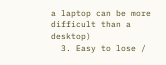a laptop can be more difficult than a desktop)
  3. Easy to lose /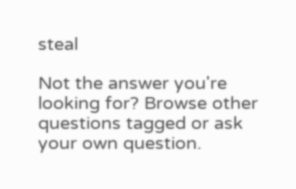steal

Not the answer you're looking for? Browse other questions tagged or ask your own question.